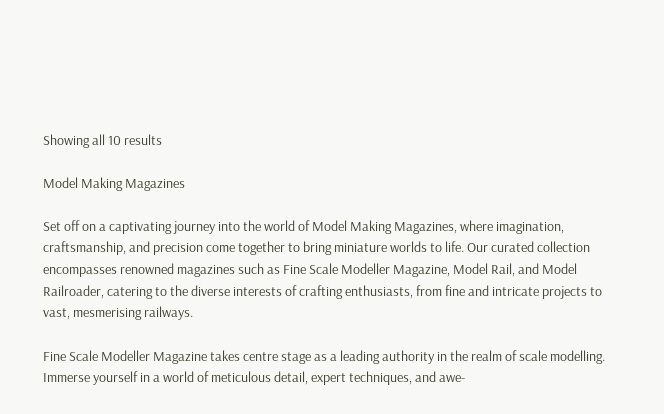Showing all 10 results

Model Making Magazines

Set off on a captivating journey into the world of Model Making Magazines, where imagination, craftsmanship, and precision come together to bring miniature worlds to life. Our curated collection encompasses renowned magazines such as Fine Scale Modeller Magazine, Model Rail, and Model Railroader, catering to the diverse interests of crafting enthusiasts, from fine and intricate projects to vast, mesmerising railways.

Fine Scale Modeller Magazine takes centre stage as a leading authority in the realm of scale modelling. Immerse yourself in a world of meticulous detail, expert techniques, and awe-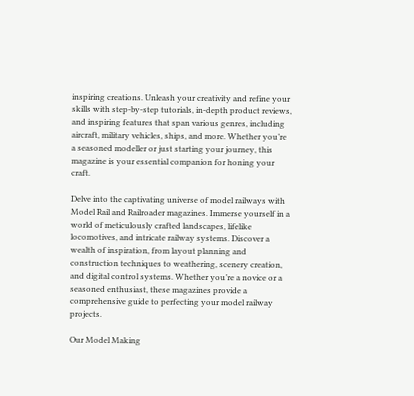inspiring creations. Unleash your creativity and refine your skills with step-by-step tutorials, in-depth product reviews, and inspiring features that span various genres, including aircraft, military vehicles, ships, and more. Whether you’re a seasoned modeller or just starting your journey, this magazine is your essential companion for honing your craft.

Delve into the captivating universe of model railways with Model Rail and Railroader magazines. Immerse yourself in a world of meticulously crafted landscapes, lifelike locomotives, and intricate railway systems. Discover a wealth of inspiration, from layout planning and construction techniques to weathering, scenery creation, and digital control systems. Whether you’re a novice or a seasoned enthusiast, these magazines provide a comprehensive guide to perfecting your model railway projects.

Our Model Making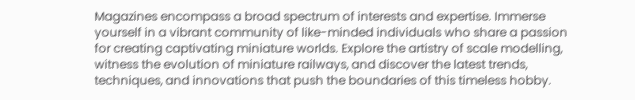Magazines encompass a broad spectrum of interests and expertise. Immerse yourself in a vibrant community of like-minded individuals who share a passion for creating captivating miniature worlds. Explore the artistry of scale modelling, witness the evolution of miniature railways, and discover the latest trends, techniques, and innovations that push the boundaries of this timeless hobby.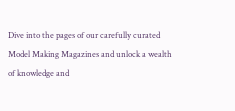Dive into the pages of our carefully curated Model Making Magazines and unlock a wealth of knowledge and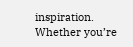inspiration. Whether you’re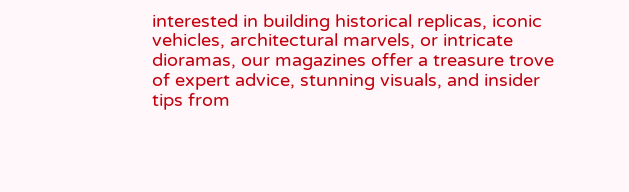interested in building historical replicas, iconic vehicles, architectural marvels, or intricate dioramas, our magazines offer a treasure trove of expert advice, stunning visuals, and insider tips from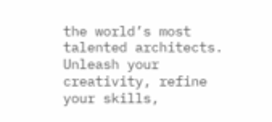the world’s most talented architects. Unleash your creativity, refine your skills,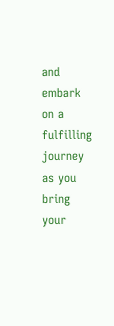and embark on a fulfilling journey as you bring your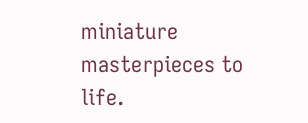miniature masterpieces to life.